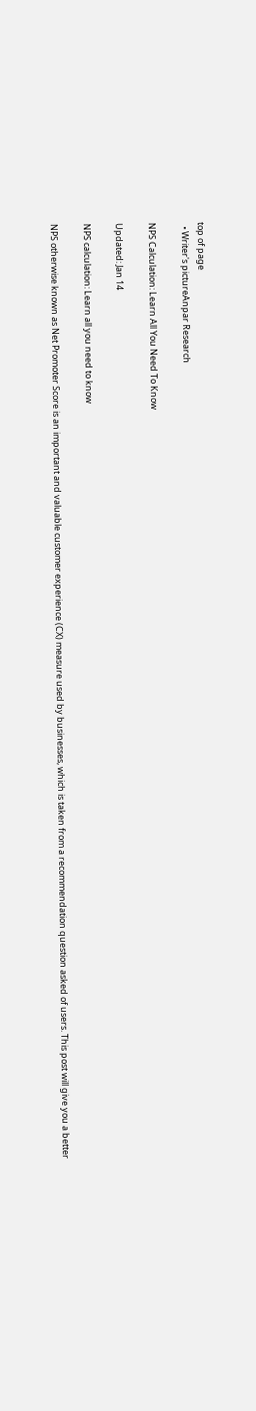top of page
  • Writer's pictureAnpar Research

NPS Calculation: Learn All You Need To Know

Updated: Jan 14

NPS calculation: Learn all you need to know

NPS otherwise known as Net Promoter Score is an important and valuable customer experience (CX) measure used by businesses, which is taken from a recommendation question asked of users. This post will give you a better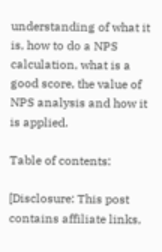understanding of what it is, how to do a NPS calculation, what is a good score, the value of NPS analysis and how it is applied.

Table of contents:

[Disclosure: This post contains affiliate links,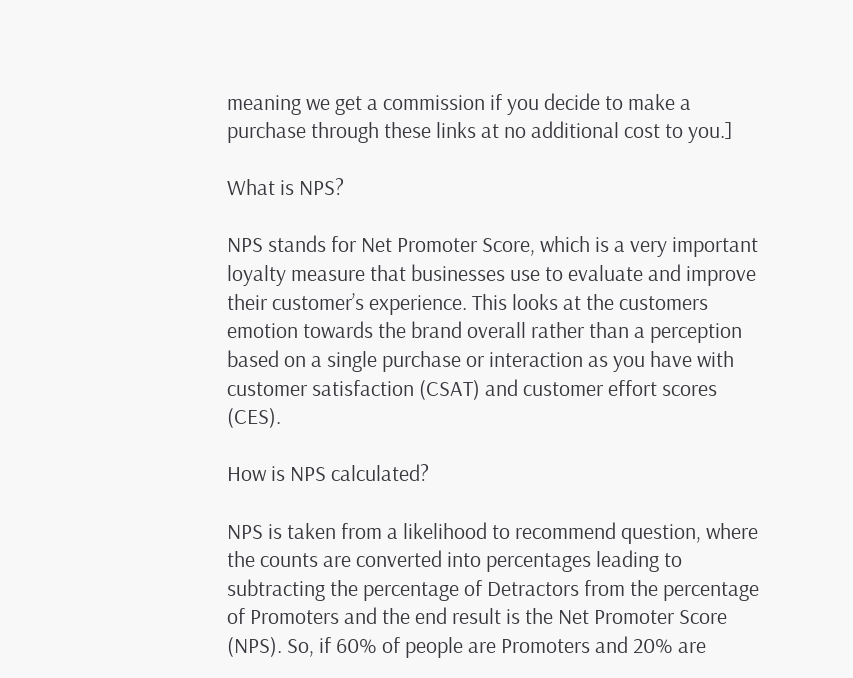meaning we get a commission if you decide to make a purchase through these links at no additional cost to you.]

What is NPS?

NPS stands for Net Promoter Score, which is a very important loyalty measure that businesses use to evaluate and improve their customer’s experience. This looks at the customers emotion towards the brand overall rather than a perception based on a single purchase or interaction as you have with customer satisfaction (CSAT) and customer effort scores (CES).

How is NPS calculated?

NPS is taken from a likelihood to recommend question, where the counts are converted into percentages leading to subtracting the percentage of Detractors from the percentage of Promoters and the end result is the Net Promoter Score (NPS). So, if 60% of people are Promoters and 20% are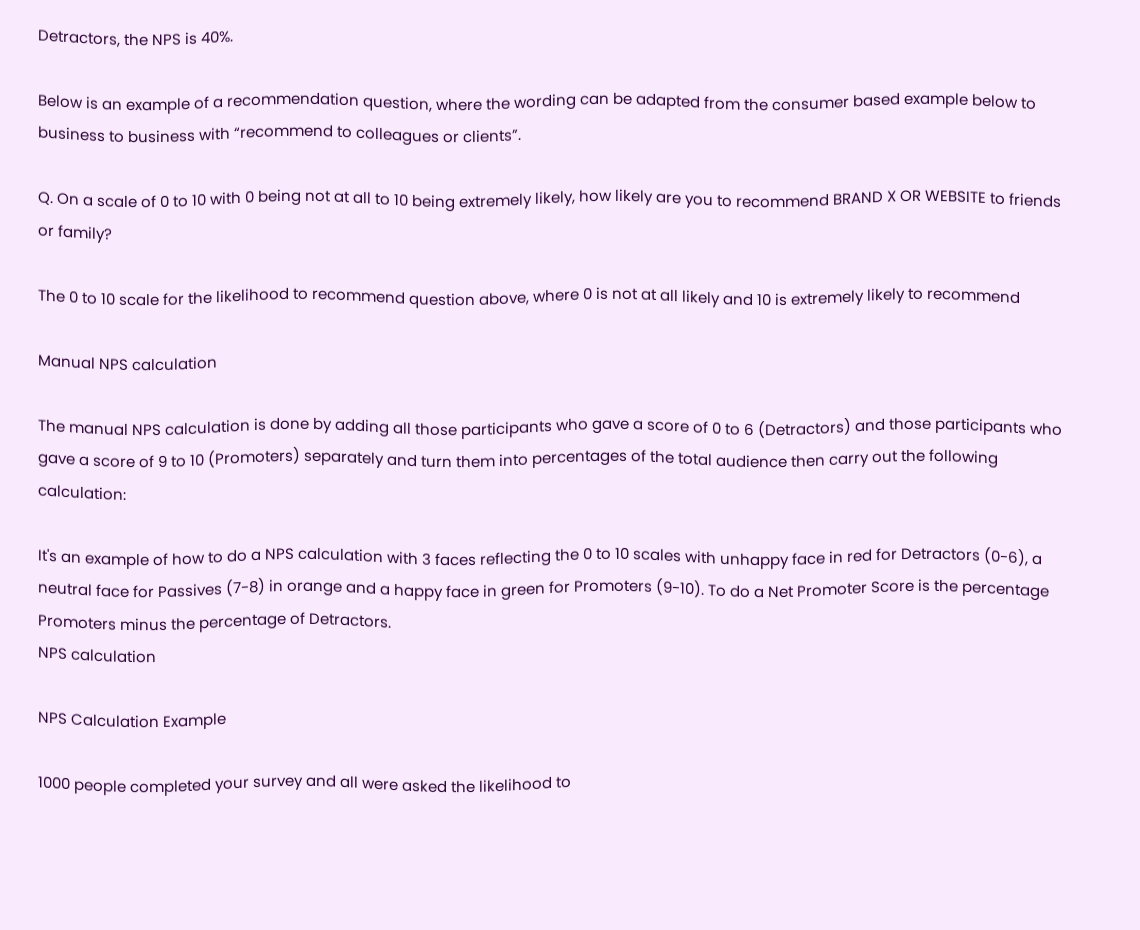Detractors, the NPS is 40%.

Below is an example of a recommendation question, where the wording can be adapted from the consumer based example below to business to business with “recommend to colleagues or clients”.

Q. On a scale of 0 to 10 with 0 being not at all to 10 being extremely likely, how likely are you to recommend BRAND X OR WEBSITE to friends or family?

The 0 to 10 scale for the likelihood to recommend question above, where 0 is not at all likely and 10 is extremely likely to recommend

Manual NPS calculation

The manual NPS calculation is done by adding all those participants who gave a score of 0 to 6 (Detractors) and those participants who gave a score of 9 to 10 (Promoters) separately and turn them into percentages of the total audience then carry out the following calculation:

It's an example of how to do a NPS calculation with 3 faces reflecting the 0 to 10 scales with unhappy face in red for Detractors (0-6), a neutral face for Passives (7-8) in orange and a happy face in green for Promoters (9-10). To do a Net Promoter Score is the percentage Promoters minus the percentage of Detractors.
NPS calculation

NPS Calculation Example

1000 people completed your survey and all were asked the likelihood to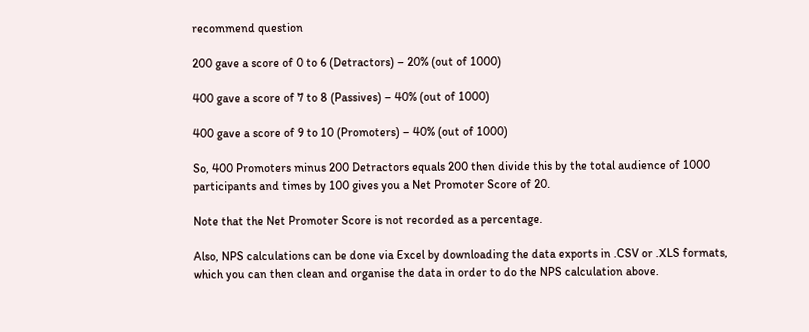recommend question

200 gave a score of 0 to 6 (Detractors) – 20% (out of 1000)

400 gave a score of 7 to 8 (Passives) – 40% (out of 1000)

400 gave a score of 9 to 10 (Promoters) – 40% (out of 1000)

So, 400 Promoters minus 200 Detractors equals 200 then divide this by the total audience of 1000 participants and times by 100 gives you a Net Promoter Score of 20.

Note that the Net Promoter Score is not recorded as a percentage.

Also, NPS calculations can be done via Excel by downloading the data exports in .CSV or .XLS formats, which you can then clean and organise the data in order to do the NPS calculation above.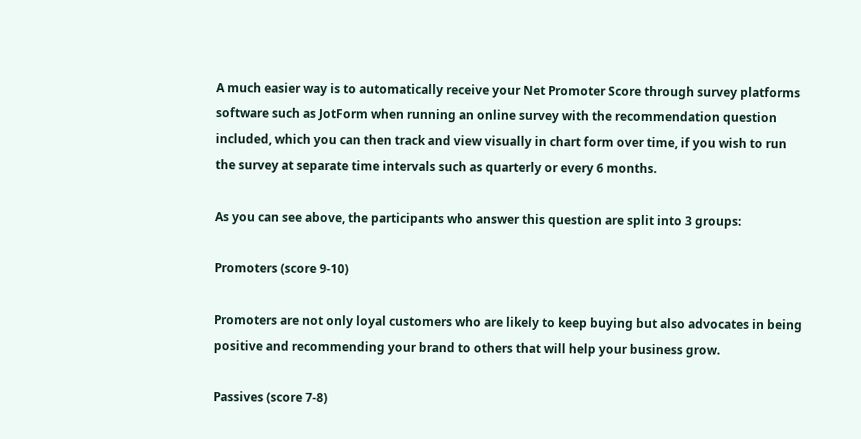A much easier way is to automatically receive your Net Promoter Score through survey platforms software such as JotForm when running an online survey with the recommendation question included, which you can then track and view visually in chart form over time, if you wish to run the survey at separate time intervals such as quarterly or every 6 months.

As you can see above, the participants who answer this question are split into 3 groups:

Promoters (score 9-10)

Promoters are not only loyal customers who are likely to keep buying but also advocates in being positive and recommending your brand to others that will help your business grow.

Passives (score 7-8)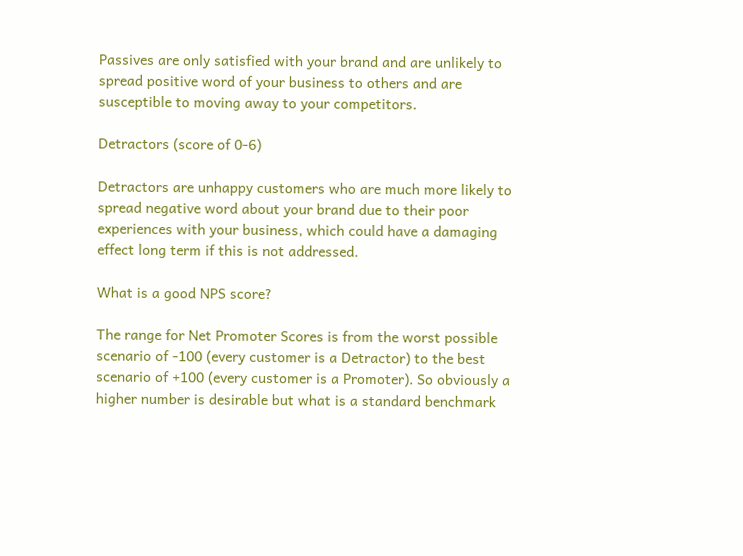Passives are only satisfied with your brand and are unlikely to spread positive word of your business to others and are susceptible to moving away to your competitors.

Detractors (score of 0-6)

Detractors are unhappy customers who are much more likely to spread negative word about your brand due to their poor experiences with your business, which could have a damaging effect long term if this is not addressed.

What is a good NPS score?

The range for Net Promoter Scores is from the worst possible scenario of -100 (every customer is a Detractor) to the best scenario of +100 (every customer is a Promoter). So obviously a higher number is desirable but what is a standard benchmark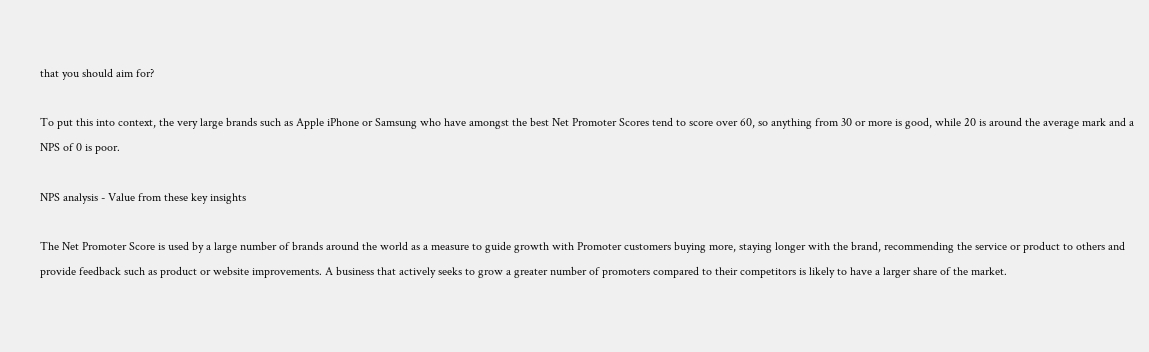that you should aim for?

To put this into context, the very large brands such as Apple iPhone or Samsung who have amongst the best Net Promoter Scores tend to score over 60, so anything from 30 or more is good, while 20 is around the average mark and a NPS of 0 is poor.

NPS analysis - Value from these key insights

The Net Promoter Score is used by a large number of brands around the world as a measure to guide growth with Promoter customers buying more, staying longer with the brand, recommending the service or product to others and provide feedback such as product or website improvements. A business that actively seeks to grow a greater number of promoters compared to their competitors is likely to have a larger share of the market.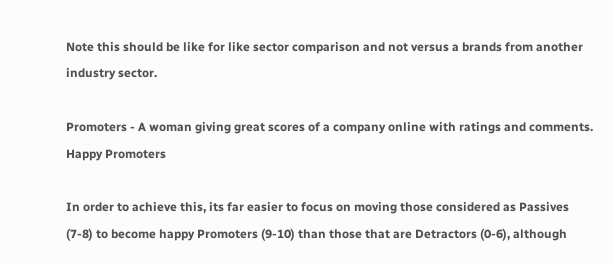Note this should be like for like sector comparison and not versus a brands from another industry sector.

Promoters - A woman giving great scores of a company online with ratings and comments.
Happy Promoters

In order to achieve this, its far easier to focus on moving those considered as Passives (7-8) to become happy Promoters (9-10) than those that are Detractors (0-6), although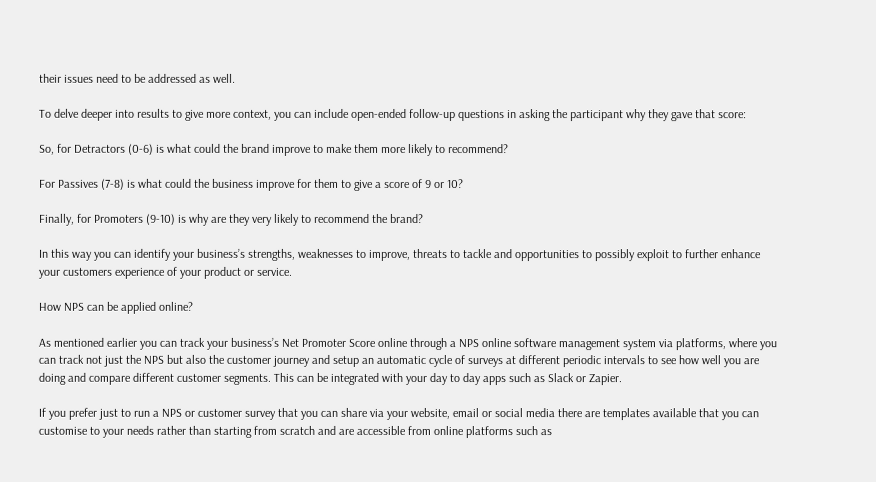their issues need to be addressed as well.

To delve deeper into results to give more context, you can include open-ended follow-up questions in asking the participant why they gave that score:

So, for Detractors (0-6) is what could the brand improve to make them more likely to recommend?

For Passives (7-8) is what could the business improve for them to give a score of 9 or 10?

Finally, for Promoters (9-10) is why are they very likely to recommend the brand?

In this way you can identify your business’s strengths, weaknesses to improve, threats to tackle and opportunities to possibly exploit to further enhance your customers experience of your product or service.

How NPS can be applied online?

As mentioned earlier you can track your business’s Net Promoter Score online through a NPS online software management system via platforms, where you can track not just the NPS but also the customer journey and setup an automatic cycle of surveys at different periodic intervals to see how well you are doing and compare different customer segments. This can be integrated with your day to day apps such as Slack or Zapier.

If you prefer just to run a NPS or customer survey that you can share via your website, email or social media there are templates available that you can customise to your needs rather than starting from scratch and are accessible from online platforms such as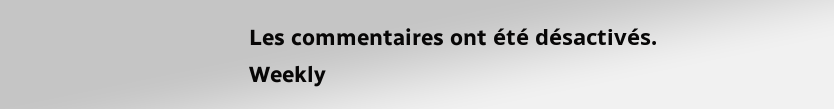Les commentaires ont été désactivés.
Weekly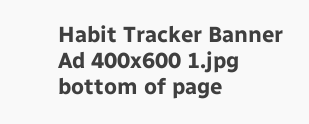Habit Tracker Banner Ad 400x600 1.jpg
bottom of page